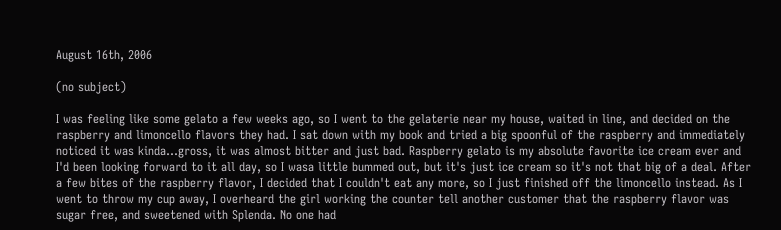August 16th, 2006

(no subject)

I was feeling like some gelato a few weeks ago, so I went to the gelaterie near my house, waited in line, and decided on the raspberry and limoncello flavors they had. I sat down with my book and tried a big spoonful of the raspberry and immediately noticed it was kinda...gross, it was almost bitter and just bad. Raspberry gelato is my absolute favorite ice cream ever and I'd been looking forward to it all day, so I wasa little bummed out, but it's just ice cream so it's not that big of a deal. After a few bites of the raspberry flavor, I decided that I couldn't eat any more, so I just finished off the limoncello instead. As I went to throw my cup away, I overheard the girl working the counter tell another customer that the raspberry flavor was sugar free, and sweetened with Splenda. No one had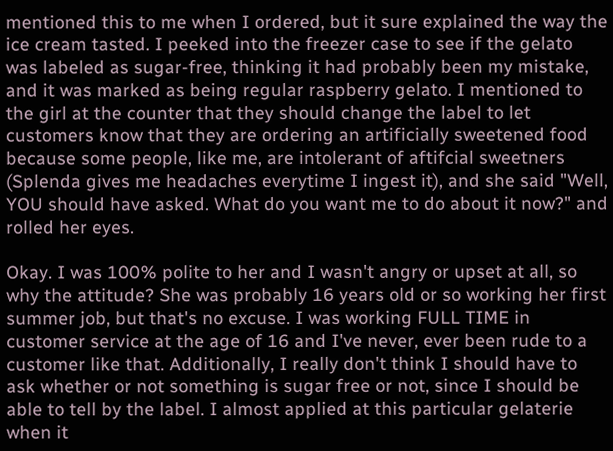mentioned this to me when I ordered, but it sure explained the way the ice cream tasted. I peeked into the freezer case to see if the gelato was labeled as sugar-free, thinking it had probably been my mistake, and it was marked as being regular raspberry gelato. I mentioned to the girl at the counter that they should change the label to let customers know that they are ordering an artificially sweetened food because some people, like me, are intolerant of aftifcial sweetners (Splenda gives me headaches everytime I ingest it), and she said "Well, YOU should have asked. What do you want me to do about it now?" and rolled her eyes.

Okay. I was 100% polite to her and I wasn't angry or upset at all, so why the attitude? She was probably 16 years old or so working her first summer job, but that's no excuse. I was working FULL TIME in customer service at the age of 16 and I've never, ever been rude to a customer like that. Additionally, I really don't think I should have to ask whether or not something is sugar free or not, since I should be able to tell by the label. I almost applied at this particular gelaterie when it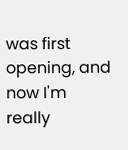was first opening, and now I'm really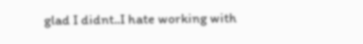glad I didnt..I hate working with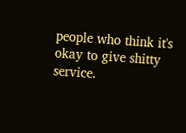people who think it's okay to give shitty service.